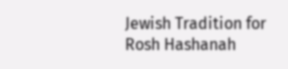Jewish Tradition for Rosh Hashanah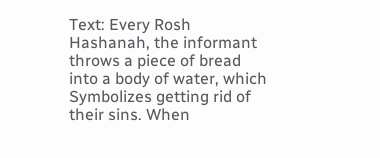Text: Every Rosh Hashanah, the informant throws a piece of bread into a body of water, which Symbolizes getting rid of their sins. When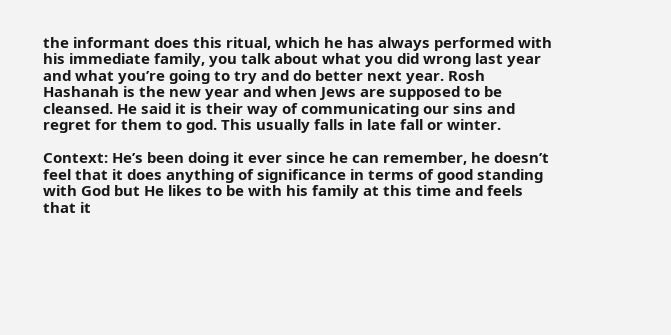the informant does this ritual, which he has always performed with his immediate family, you talk about what you did wrong last year and what you’re going to try and do better next year. Rosh Hashanah is the new year and when Jews are supposed to be cleansed. He said it is their way of communicating our sins and regret for them to god. This usually falls in late fall or winter.

Context: He’s been doing it ever since he can remember, he doesn’t feel that it does anything of significance in terms of good standing with God but He likes to be with his family at this time and feels that it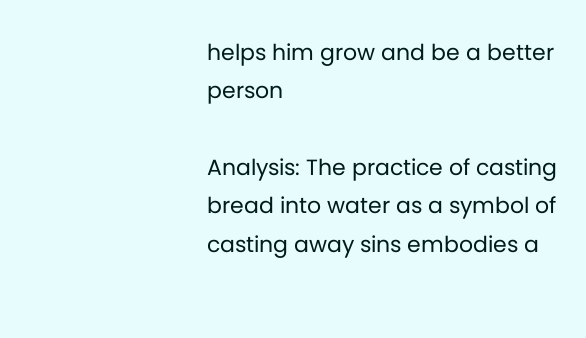helps him grow and be a better person

Analysis: The practice of casting bread into water as a symbol of casting away sins embodies a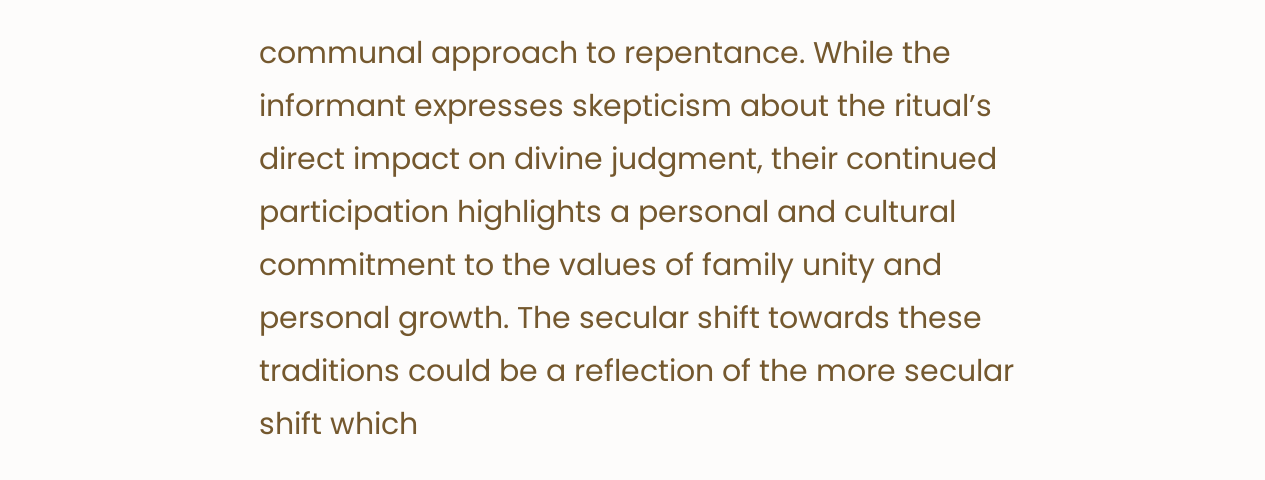communal approach to repentance. While the informant expresses skepticism about the ritual’s direct impact on divine judgment, their continued participation highlights a personal and cultural commitment to the values of family unity and personal growth. The secular shift towards these traditions could be a reflection of the more secular shift which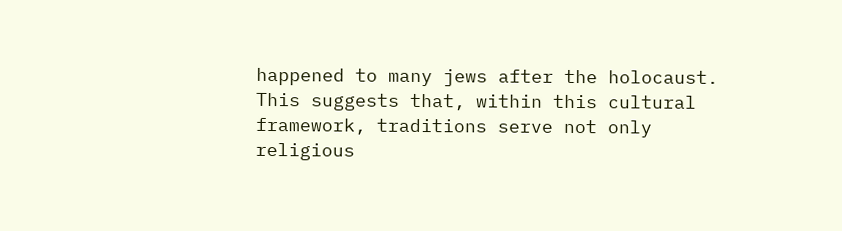happened to many jews after the holocaust. This suggests that, within this cultural framework, traditions serve not only religious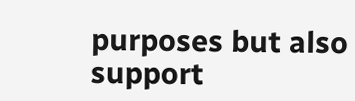purposes but also support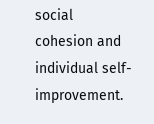social cohesion and individual self-improvement.